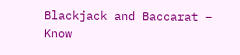Blackjack and Baccarat – Know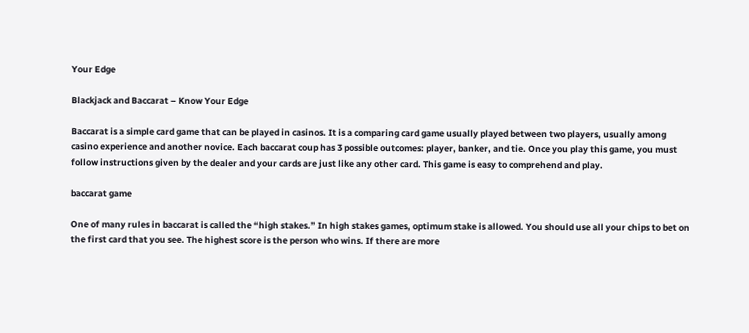Your Edge

Blackjack and Baccarat – Know Your Edge

Baccarat is a simple card game that can be played in casinos. It is a comparing card game usually played between two players, usually among casino experience and another novice. Each baccarat coup has 3 possible outcomes: player, banker, and tie. Once you play this game, you must follow instructions given by the dealer and your cards are just like any other card. This game is easy to comprehend and play.

baccarat game

One of many rules in baccarat is called the “high stakes.” In high stakes games, optimum stake is allowed. You should use all your chips to bet on the first card that you see. The highest score is the person who wins. If there are more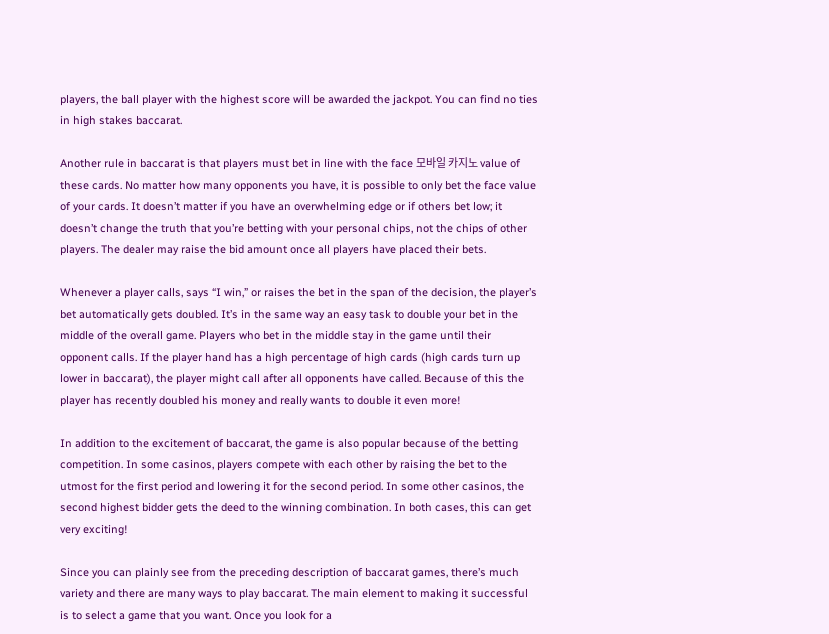players, the ball player with the highest score will be awarded the jackpot. You can find no ties in high stakes baccarat.

Another rule in baccarat is that players must bet in line with the face 모바일 카지노 value of these cards. No matter how many opponents you have, it is possible to only bet the face value of your cards. It doesn’t matter if you have an overwhelming edge or if others bet low; it doesn’t change the truth that you’re betting with your personal chips, not the chips of other players. The dealer may raise the bid amount once all players have placed their bets.

Whenever a player calls, says “I win,” or raises the bet in the span of the decision, the player’s bet automatically gets doubled. It’s in the same way an easy task to double your bet in the middle of the overall game. Players who bet in the middle stay in the game until their opponent calls. If the player hand has a high percentage of high cards (high cards turn up lower in baccarat), the player might call after all opponents have called. Because of this the player has recently doubled his money and really wants to double it even more!

In addition to the excitement of baccarat, the game is also popular because of the betting competition. In some casinos, players compete with each other by raising the bet to the utmost for the first period and lowering it for the second period. In some other casinos, the second highest bidder gets the deed to the winning combination. In both cases, this can get very exciting!

Since you can plainly see from the preceding description of baccarat games, there’s much variety and there are many ways to play baccarat. The main element to making it successful is to select a game that you want. Once you look for a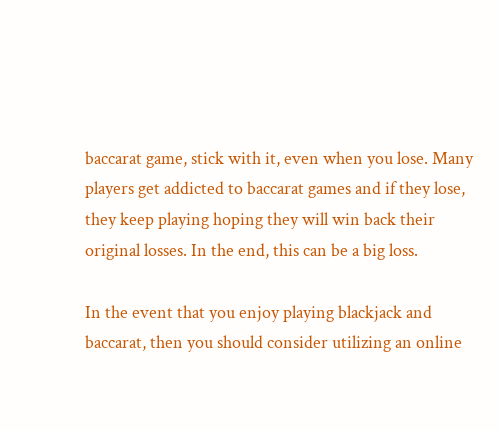baccarat game, stick with it, even when you lose. Many players get addicted to baccarat games and if they lose, they keep playing hoping they will win back their original losses. In the end, this can be a big loss.

In the event that you enjoy playing blackjack and baccarat, then you should consider utilizing an online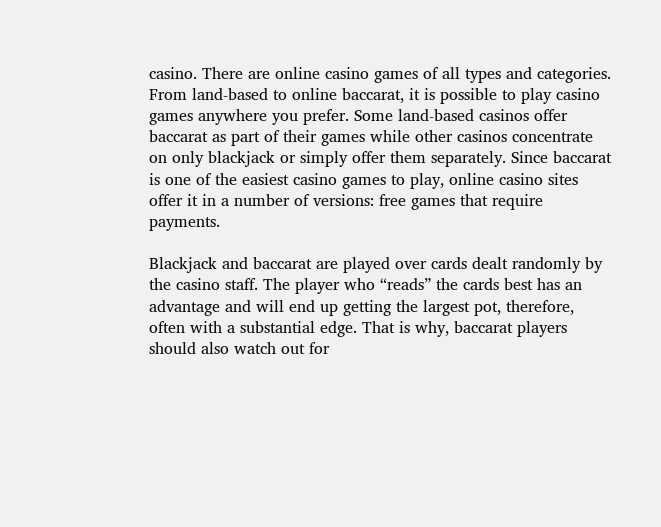casino. There are online casino games of all types and categories. From land-based to online baccarat, it is possible to play casino games anywhere you prefer. Some land-based casinos offer baccarat as part of their games while other casinos concentrate on only blackjack or simply offer them separately. Since baccarat is one of the easiest casino games to play, online casino sites offer it in a number of versions: free games that require payments.

Blackjack and baccarat are played over cards dealt randomly by the casino staff. The player who “reads” the cards best has an advantage and will end up getting the largest pot, therefore, often with a substantial edge. That is why, baccarat players should also watch out for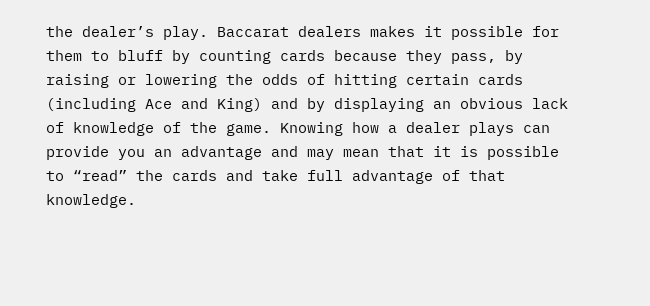the dealer’s play. Baccarat dealers makes it possible for them to bluff by counting cards because they pass, by raising or lowering the odds of hitting certain cards (including Ace and King) and by displaying an obvious lack of knowledge of the game. Knowing how a dealer plays can provide you an advantage and may mean that it is possible to “read” the cards and take full advantage of that knowledge.